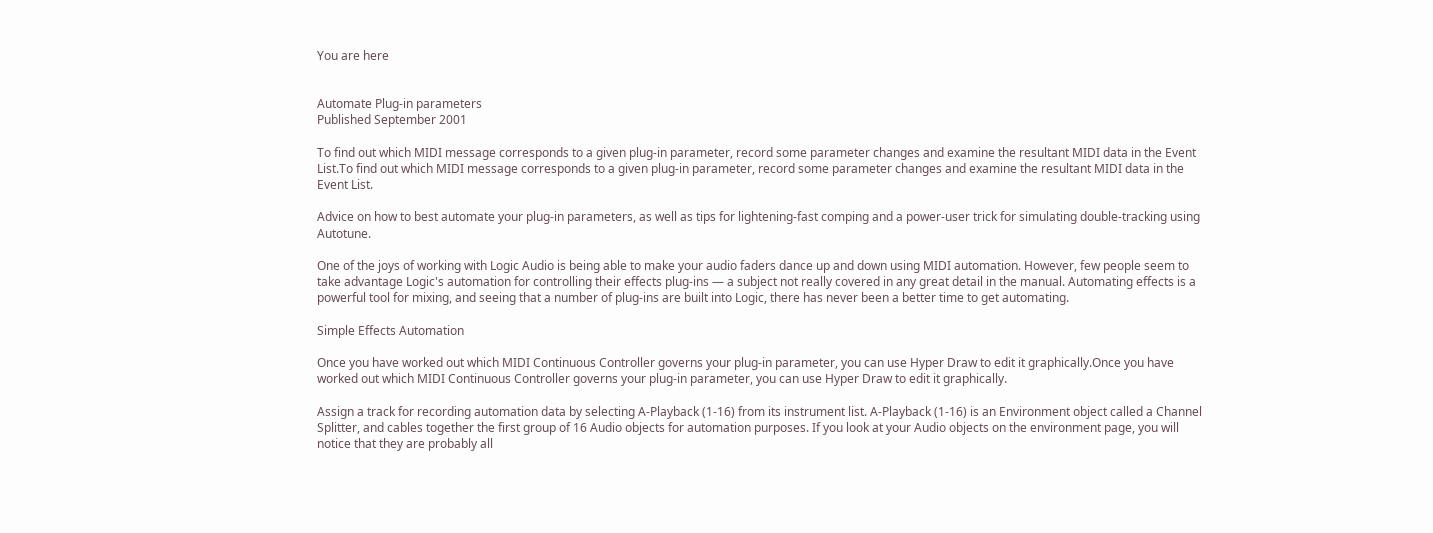You are here


Automate Plug-in parameters
Published September 2001

To find out which MIDI message corresponds to a given plug‑in parameter, record some parameter changes and examine the resultant MIDI data in the Event List.To find out which MIDI message corresponds to a given plug‑in parameter, record some parameter changes and examine the resultant MIDI data in the Event List.

Advice on how to best automate your plug‑in parameters, as well as tips for lightening‑fast comping and a power‑user trick for simulating double‑tracking using Autotune.

One of the joys of working with Logic Audio is being able to make your audio faders dance up and down using MIDI automation. However, few people seem to take advantage Logic's automation for controlling their effects plug‑ins — a subject not really covered in any great detail in the manual. Automating effects is a powerful tool for mixing, and seeing that a number of plug‑ins are built into Logic, there has never been a better time to get automating.

Simple Effects Automation

Once you have worked out which MIDI Continuous Controller governs your plug‑in parameter, you can use Hyper Draw to edit it graphically.Once you have worked out which MIDI Continuous Controller governs your plug‑in parameter, you can use Hyper Draw to edit it graphically.

Assign a track for recording automation data by selecting A‑Playback (1‑16) from its instrument list. A‑Playback (1‑16) is an Environment object called a Channel Splitter, and cables together the first group of 16 Audio objects for automation purposes. If you look at your Audio objects on the environment page, you will notice that they are probably all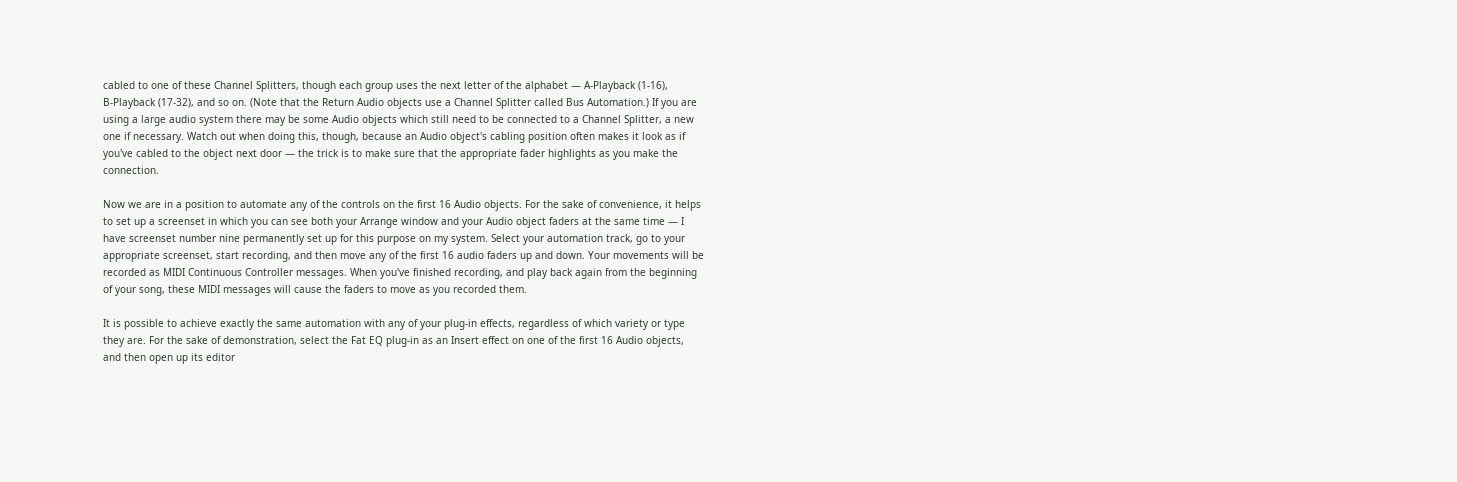cabled to one of these Channel Splitters, though each group uses the next letter of the alphabet — A‑Playback (1‑16), B‑Playback (17‑32), and so on. (Note that the Return Audio objects use a Channel Splitter called Bus Automation.) If you are using a large audio system there may be some Audio objects which still need to be connected to a Channel Splitter, a new one if necessary. Watch out when doing this, though, because an Audio object's cabling position often makes it look as if you've cabled to the object next door — the trick is to make sure that the appropriate fader highlights as you make the connection.

Now we are in a position to automate any of the controls on the first 16 Audio objects. For the sake of convenience, it helps to set up a screenset in which you can see both your Arrange window and your Audio object faders at the same time — I have screenset number nine permanently set up for this purpose on my system. Select your automation track, go to your appropriate screenset, start recording, and then move any of the first 16 audio faders up and down. Your movements will be recorded as MIDI Continuous Controller messages. When you've finished recording, and play back again from the beginning of your song, these MIDI messages will cause the faders to move as you recorded them.

It is possible to achieve exactly the same automation with any of your plug‑in effects, regardless of which variety or type they are. For the sake of demonstration, select the Fat EQ plug‑in as an Insert effect on one of the first 16 Audio objects, and then open up its editor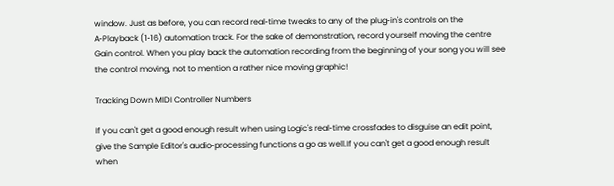window. Just as before, you can record real‑time tweaks to any of the plug‑in's controls on the A‑Playback (1‑16) automation track. For the sake of demonstration, record yourself moving the centre Gain control. When you play back the automation recording from the beginning of your song you will see the control moving, not to mention a rather nice moving graphic!

Tracking Down MIDI Controller Numbers

If you can't get a good enough result when using Logic's real‑time crossfades to disguise an edit point, give the Sample Editor's audio‑processing functions a go as well.If you can't get a good enough result when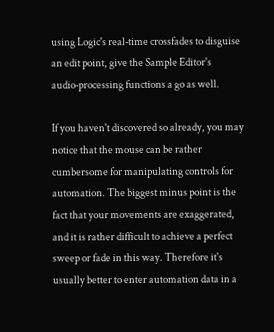using Logic's real‑time crossfades to disguise an edit point, give the Sample Editor's audio‑processing functions a go as well.

If you haven't discovered so already, you may notice that the mouse can be rather cumbersome for manipulating controls for automation. The biggest minus point is the fact that your movements are exaggerated, and it is rather difficult to achieve a perfect sweep or fade in this way. Therefore it's usually better to enter automation data in a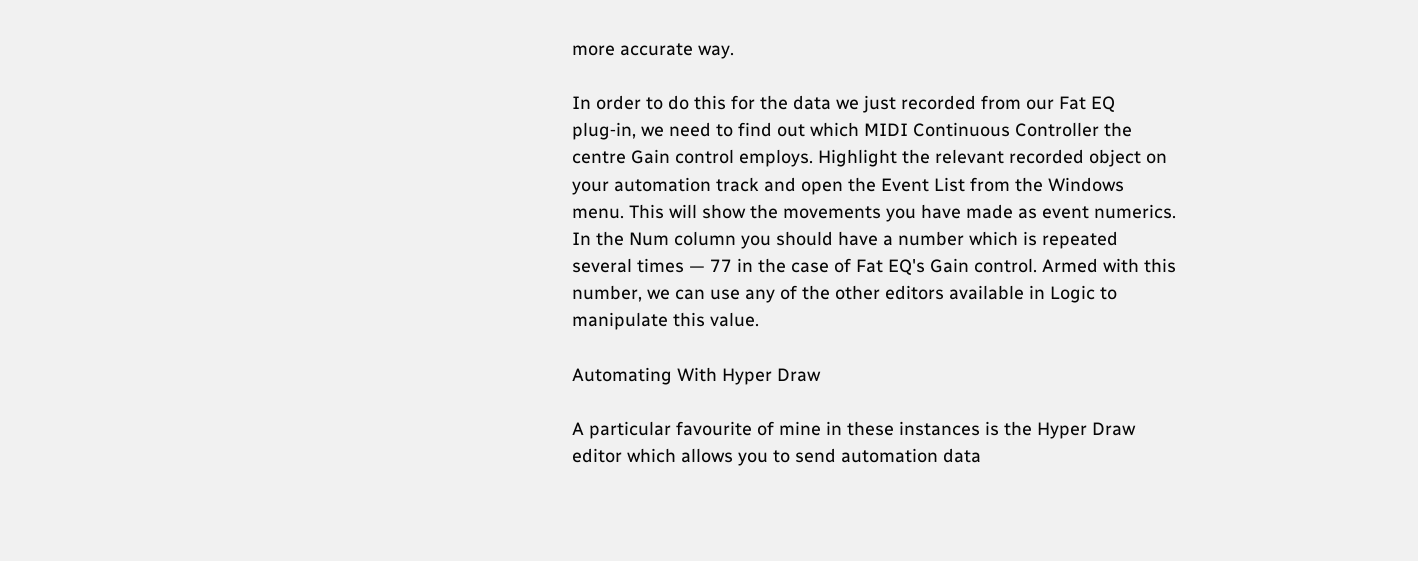more accurate way.

In order to do this for the data we just recorded from our Fat EQ plug‑in, we need to find out which MIDI Continuous Controller the centre Gain control employs. Highlight the relevant recorded object on your automation track and open the Event List from the Windows menu. This will show the movements you have made as event numerics. In the Num column you should have a number which is repeated several times — 77 in the case of Fat EQ's Gain control. Armed with this number, we can use any of the other editors available in Logic to manipulate this value.

Automating With Hyper Draw

A particular favourite of mine in these instances is the Hyper Draw editor which allows you to send automation data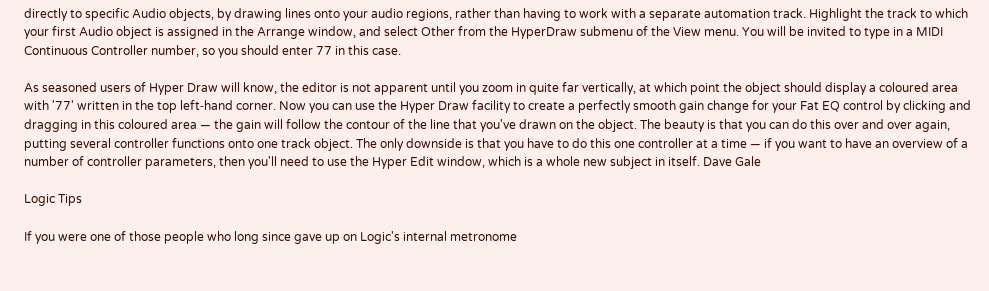directly to specific Audio objects, by drawing lines onto your audio regions, rather than having to work with a separate automation track. Highlight the track to which your first Audio object is assigned in the Arrange window, and select Other from the HyperDraw submenu of the View menu. You will be invited to type in a MIDI Continuous Controller number, so you should enter 77 in this case.

As seasoned users of Hyper Draw will know, the editor is not apparent until you zoom in quite far vertically, at which point the object should display a coloured area with '77' written in the top left‑hand corner. Now you can use the Hyper Draw facility to create a perfectly smooth gain change for your Fat EQ control by clicking and dragging in this coloured area — the gain will follow the contour of the line that you've drawn on the object. The beauty is that you can do this over and over again, putting several controller functions onto one track object. The only downside is that you have to do this one controller at a time — if you want to have an overview of a number of controller parameters, then you'll need to use the Hyper Edit window, which is a whole new subject in itself. Dave Gale

Logic Tips

If you were one of those people who long since gave up on Logic's internal metronome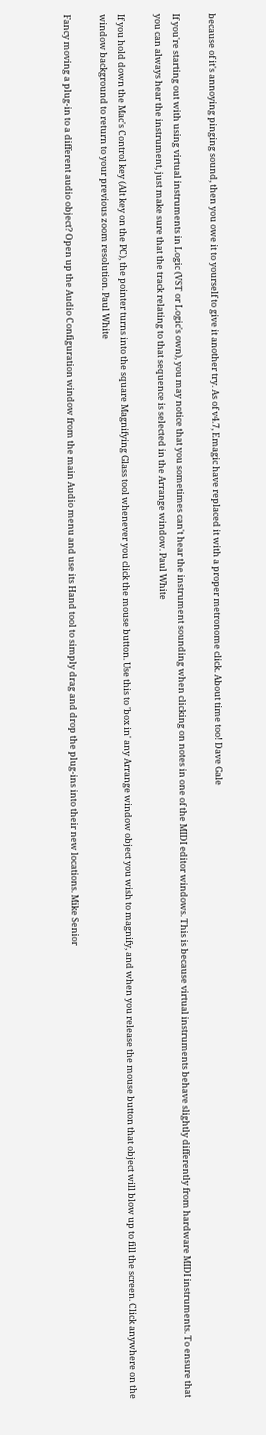because of it's annoying pinging sound, then you owe it to yourself to give it another try. As of v4.7, Emagic have replaced it with a proper metronome click. About time too! Dave Gale

If you're starting out with using virtual instruments in Logic (VST or Logic's own), you may notice that you sometimes can't hear the instrument sounding when clicking on notes in one of the MIDI editor windows. This is because virtual instruments behave slightly differently from hardware MIDI instruments. To ensure that you can always hear the instrument, just make sure that the track relating to that sequence is selected in the Arrange window. Paul White

If you hold down the Mac's Control key (Alt key on the PC), the pointer turns into the square Magnifying Glass tool whenever you click the mouse button. Use this to 'box in' any Arrange window object you wish to magnify, and when you release the mouse button that object will blow up to fill the screen. Click anywhere on the window background to return to your previous zoom resolution. Paul White

Fancy moving a plug‑in to a different audio object? Open up the Audio Configuration window from the main Audio menu and use its Hand tool to simply drag and drop the plug‑ins into their new locations. Mike Senior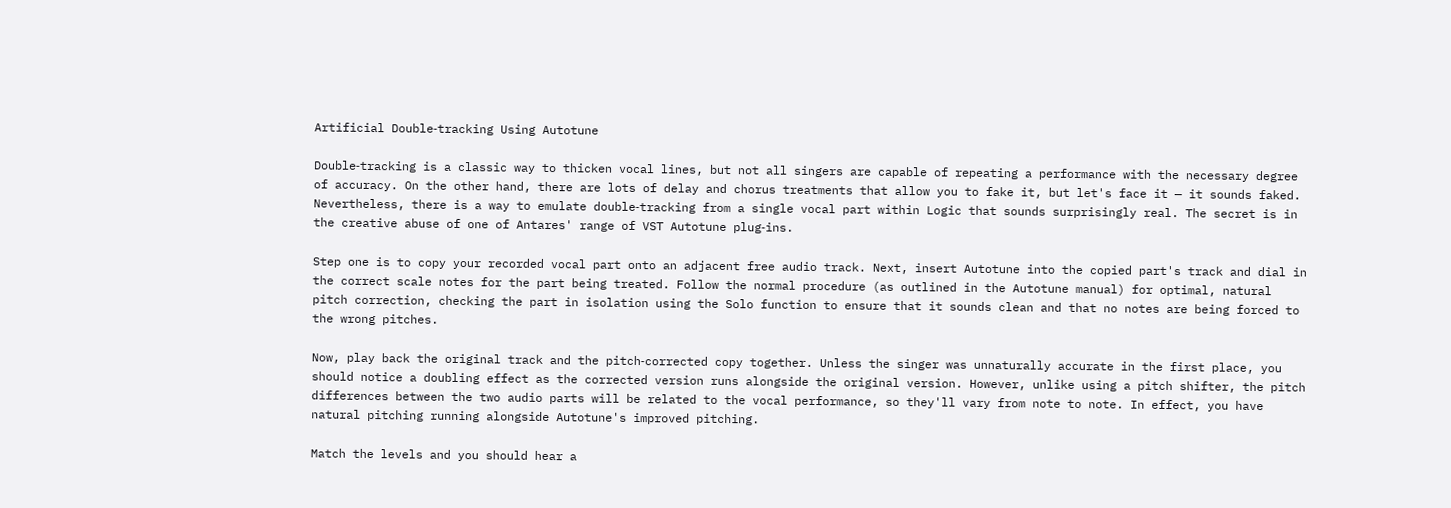Artificial Double‑tracking Using Autotune

Double‑tracking is a classic way to thicken vocal lines, but not all singers are capable of repeating a performance with the necessary degree of accuracy. On the other hand, there are lots of delay and chorus treatments that allow you to fake it, but let's face it — it sounds faked. Nevertheless, there is a way to emulate double‑tracking from a single vocal part within Logic that sounds surprisingly real. The secret is in the creative abuse of one of Antares' range of VST Autotune plug‑ins.

Step one is to copy your recorded vocal part onto an adjacent free audio track. Next, insert Autotune into the copied part's track and dial in the correct scale notes for the part being treated. Follow the normal procedure (as outlined in the Autotune manual) for optimal, natural pitch correction, checking the part in isolation using the Solo function to ensure that it sounds clean and that no notes are being forced to the wrong pitches.

Now, play back the original track and the pitch‑corrected copy together. Unless the singer was unnaturally accurate in the first place, you should notice a doubling effect as the corrected version runs alongside the original version. However, unlike using a pitch shifter, the pitch differences between the two audio parts will be related to the vocal performance, so they'll vary from note to note. In effect, you have natural pitching running alongside Autotune's improved pitching.

Match the levels and you should hear a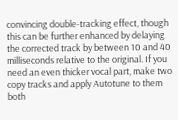convincing double‑tracking effect, though this can be further enhanced by delaying the corrected track by between 10 and 40 milliseconds relative to the original. If you need an even thicker vocal part, make two copy tracks and apply Autotune to them both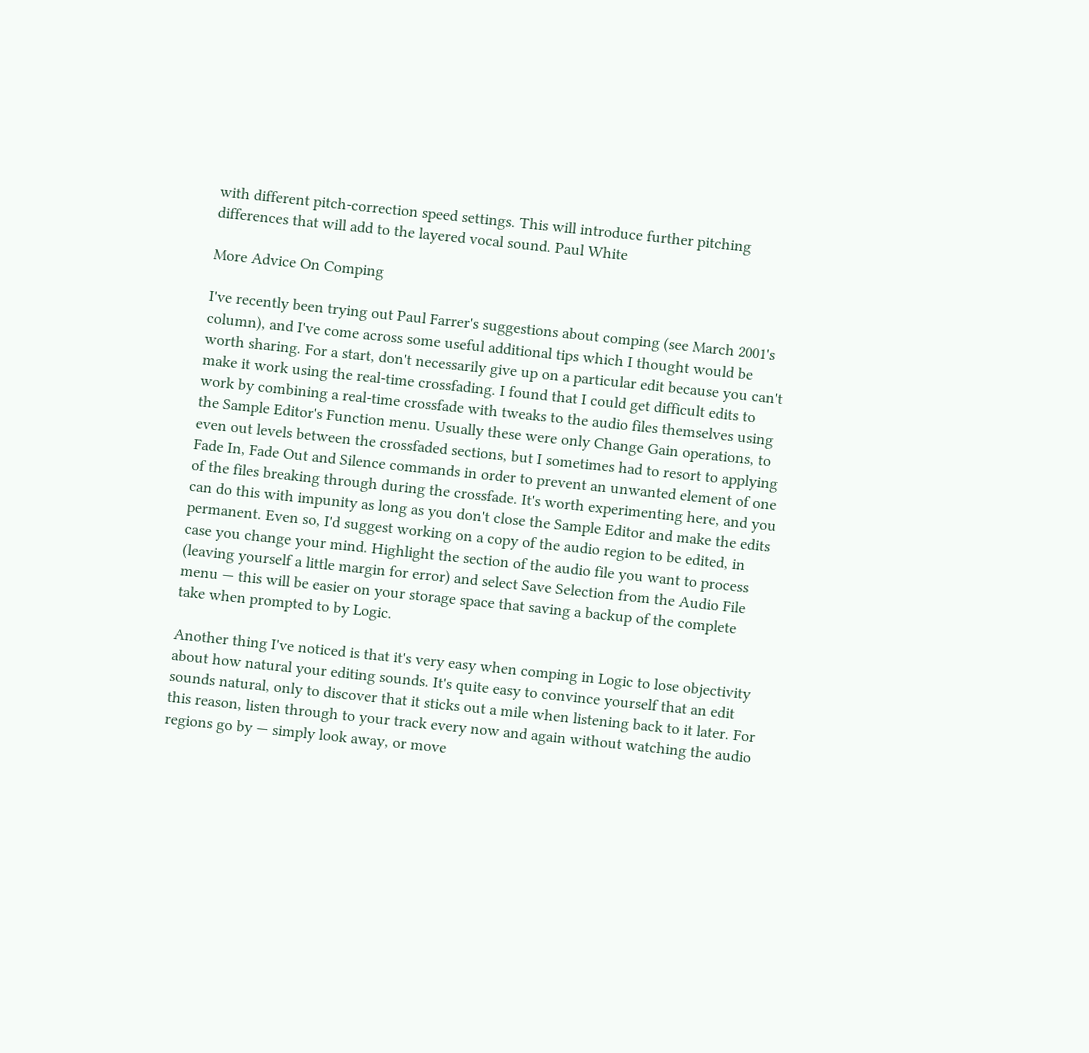with different pitch‑correction speed settings. This will introduce further pitching differences that will add to the layered vocal sound. Paul White

More Advice On Comping

I've recently been trying out Paul Farrer's suggestions about comping (see March 2001's column), and I've come across some useful additional tips which I thought would be worth sharing. For a start, don't necessarily give up on a particular edit because you can't make it work using the real‑time crossfading. I found that I could get difficult edits to work by combining a real‑time crossfade with tweaks to the audio files themselves using the Sample Editor's Function menu. Usually these were only Change Gain operations, to even out levels between the crossfaded sections, but I sometimes had to resort to applying Fade In, Fade Out and Silence commands in order to prevent an unwanted element of one of the files breaking through during the crossfade. It's worth experimenting here, and you can do this with impunity as long as you don't close the Sample Editor and make the edits permanent. Even so, I'd suggest working on a copy of the audio region to be edited, in case you change your mind. Highlight the section of the audio file you want to process (leaving yourself a little margin for error) and select Save Selection from the Audio File menu — this will be easier on your storage space that saving a backup of the complete take when prompted to by Logic.

Another thing I've noticed is that it's very easy when comping in Logic to lose objectivity about how natural your editing sounds. It's quite easy to convince yourself that an edit sounds natural, only to discover that it sticks out a mile when listening back to it later. For this reason, listen through to your track every now and again without watching the audio regions go by — simply look away, or move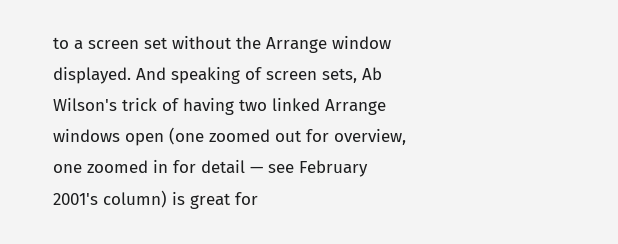to a screen set without the Arrange window displayed. And speaking of screen sets, Ab Wilson's trick of having two linked Arrange windows open (one zoomed out for overview, one zoomed in for detail — see February 2001's column) is great for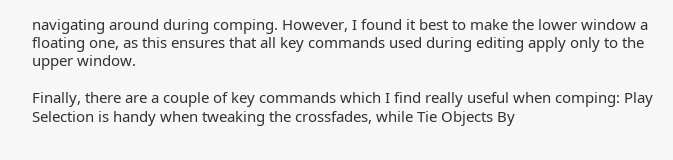navigating around during comping. However, I found it best to make the lower window a floating one, as this ensures that all key commands used during editing apply only to the upper window.

Finally, there are a couple of key commands which I find really useful when comping: Play Selection is handy when tweaking the crossfades, while Tie Objects By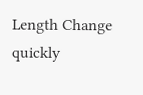Length Change quickly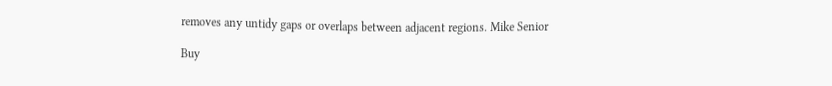removes any untidy gaps or overlaps between adjacent regions. Mike Senior

Buy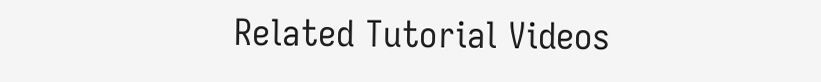Related Tutorial Videos